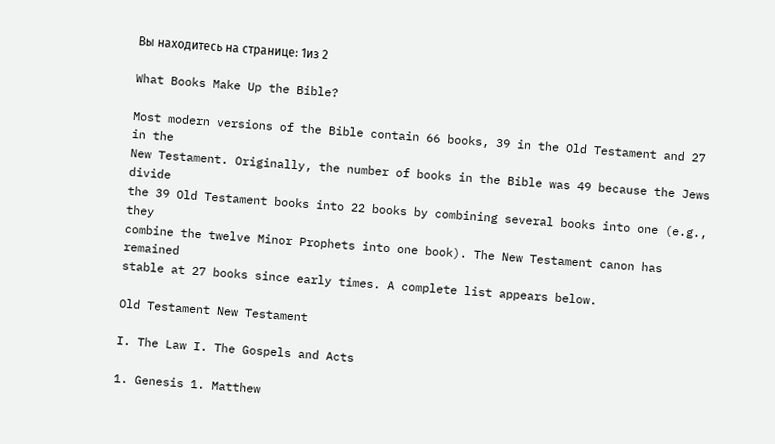Вы находитесь на странице: 1из 2

What Books Make Up the Bible?

Most modern versions of the Bible contain 66 books, 39 in the Old Testament and 27 in the
New Testament. Originally, the number of books in the Bible was 49 because the Jews divide
the 39 Old Testament books into 22 books by combining several books into one (e.g., they
combine the twelve Minor Prophets into one book). The New Testament canon has remained
stable at 27 books since early times. A complete list appears below.

Old Testament New Testament

I. The Law I. The Gospels and Acts

1. Genesis 1. Matthew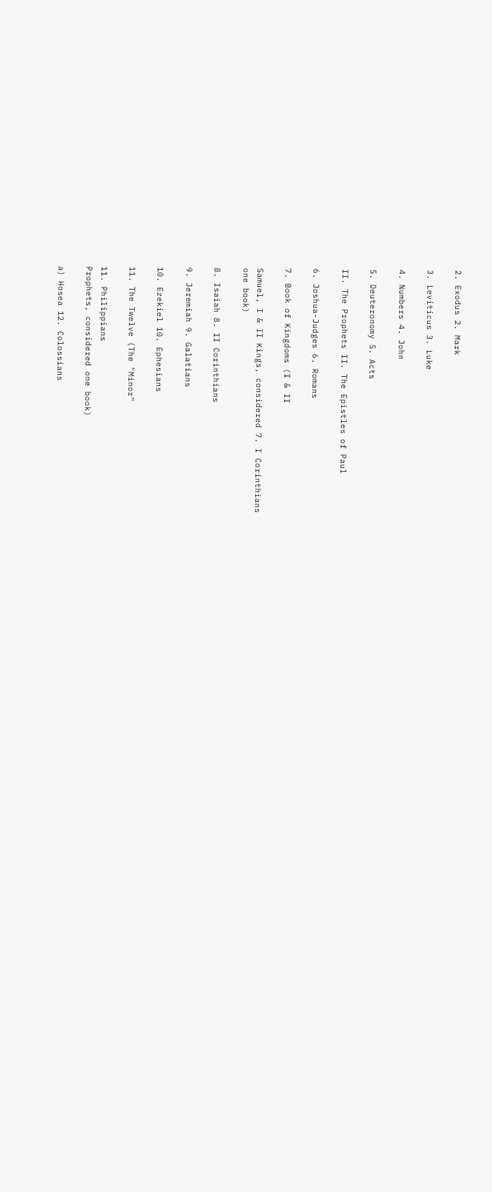2. Exodus 2. Mark

3. Leviticus 3. Luke

4. Numbers 4. John

5. Deuteronomy 5. Acts

II. The Prophets II. The Epistles of Paul

6. Joshua-Judges 6. Romans

7. Book of Kingdoms (I & II

Samuel, I & II Kings, considered 7. I Corinthians
one book)

8. Isaiah 8. II Corinthians

9. Jeremiah 9. Galatians

10. Ezekiel 10. Ephesians

11. The Twelve (The "Minor"

11. Philippians
Prophets, considered one book)

a) Hosea 12. Colossians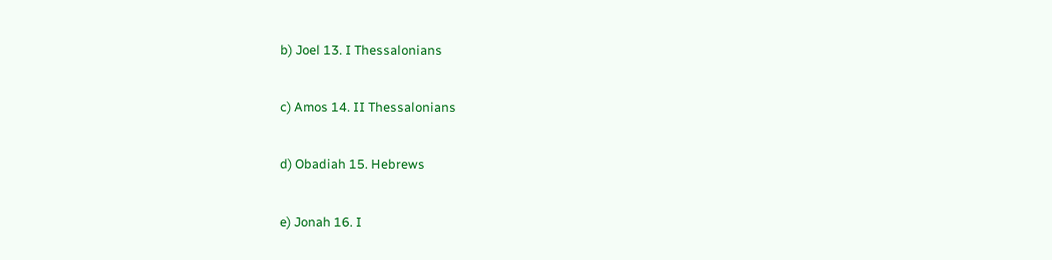b) Joel 13. I Thessalonians

c) Amos 14. II Thessalonians

d) Obadiah 15. Hebrews

e) Jonah 16. I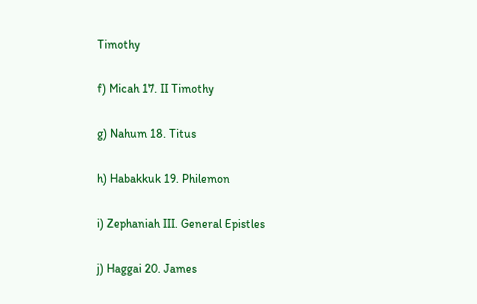Timothy

f) Micah 17. II Timothy

g) Nahum 18. Titus

h) Habakkuk 19. Philemon

i) Zephaniah III. General Epistles

j) Haggai 20. James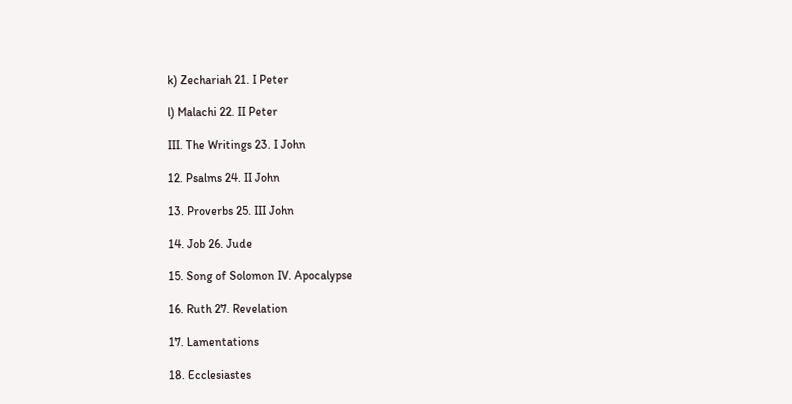k) Zechariah 21. I Peter

l) Malachi 22. II Peter

III. The Writings 23. I John

12. Psalms 24. II John

13. Proverbs 25. III John

14. Job 26. Jude

15. Song of Solomon IV. Apocalypse

16. Ruth 27. Revelation

17. Lamentations

18. Ecclesiastes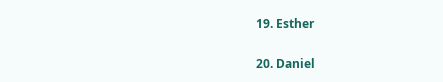19. Esther

20. Daniel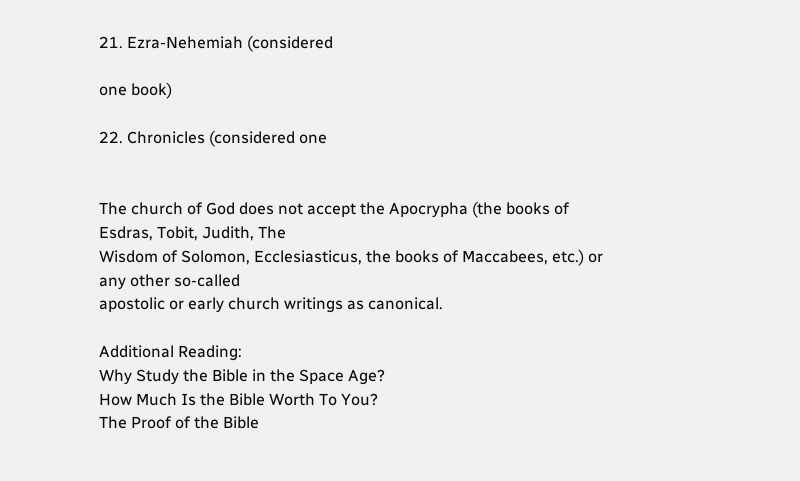21. Ezra-Nehemiah (considered

one book)

22. Chronicles (considered one


The church of God does not accept the Apocrypha (the books of Esdras, Tobit, Judith, The
Wisdom of Solomon, Ecclesiasticus, the books of Maccabees, etc.) or any other so-called
apostolic or early church writings as canonical.

Additional Reading:
Why Study the Bible in the Space Age?
How Much Is the Bible Worth To You?
The Proof of the Bible